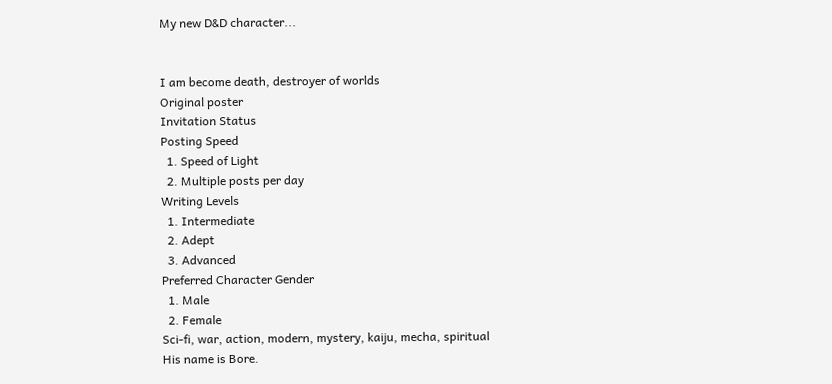My new D&D character...


I am become death, destroyer of worlds
Original poster
Invitation Status
Posting Speed
  1. Speed of Light
  2. Multiple posts per day
Writing Levels
  1. Intermediate
  2. Adept
  3. Advanced
Preferred Character Gender
  1. Male
  2. Female
Sci-fi, war, action, modern, mystery, kaiju, mecha, spiritual
His name is Bore.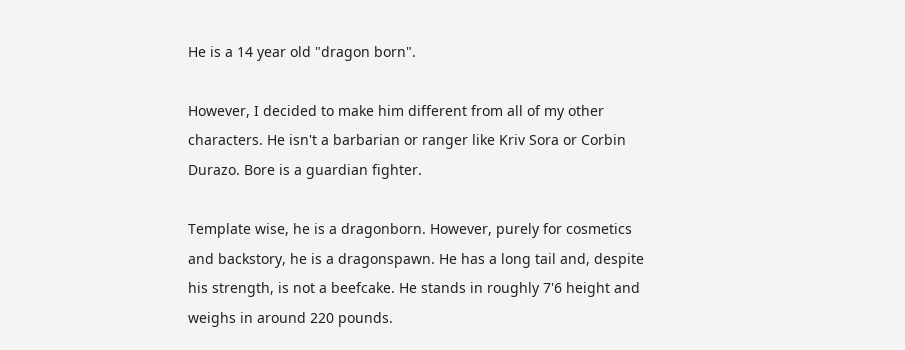He is a 14 year old "dragon born".

However, I decided to make him different from all of my other characters. He isn't a barbarian or ranger like Kriv Sora or Corbin Durazo. Bore is a guardian fighter.

Template wise, he is a dragonborn. However, purely for cosmetics and backstory, he is a dragonspawn. He has a long tail and, despite his strength, is not a beefcake. He stands in roughly 7'6 height and weighs in around 220 pounds.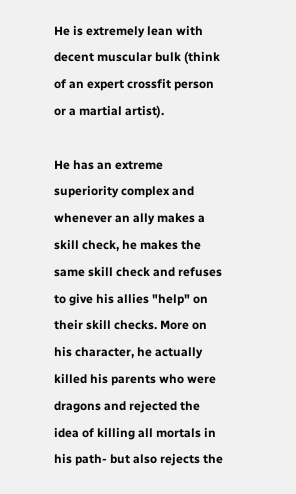He is extremely lean with decent muscular bulk (think of an expert crossfit person or a martial artist).

He has an extreme superiority complex and whenever an ally makes a skill check, he makes the same skill check and refuses to give his allies "help" on their skill checks. More on his character, he actually killed his parents who were dragons and rejected the idea of killing all mortals in his path- but also rejects the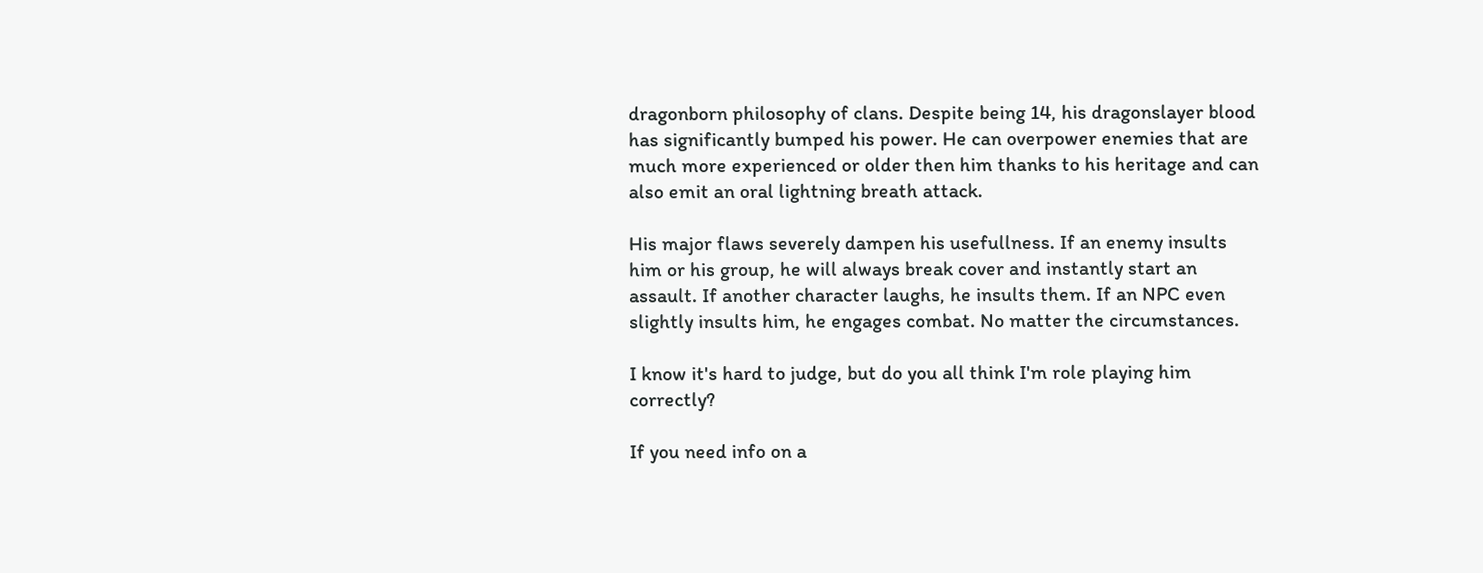dragonborn philosophy of clans. Despite being 14, his dragonslayer blood has significantly bumped his power. He can overpower enemies that are much more experienced or older then him thanks to his heritage and can also emit an oral lightning breath attack.

His major flaws severely dampen his usefullness. If an enemy insults him or his group, he will always break cover and instantly start an assault. If another character laughs, he insults them. If an NPC even slightly insults him, he engages combat. No matter the circumstances.

I know it's hard to judge, but do you all think I'm role playing him correctly?

If you need info on a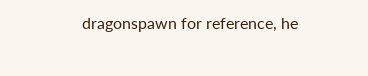dragonspawn for reference, he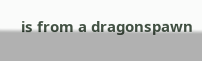is from a dragonspawn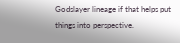Godslayer lineage if that helps put things into perspective.